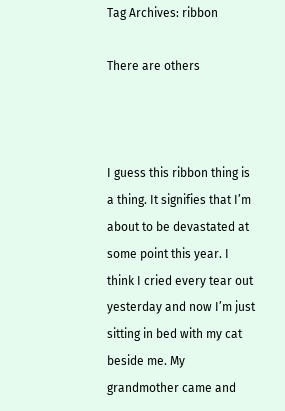Tag Archives: ribbon

There are others



I guess this ribbon thing is a thing. It signifies that I’m about to be devastated at some point this year. I think I cried every tear out yesterday and now I’m just sitting in bed with my cat beside me. My grandmother came and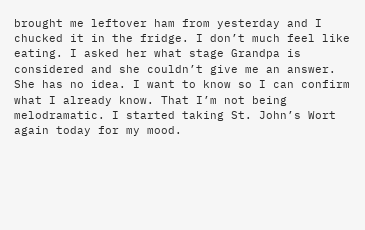brought me leftover ham from yesterday and I chucked it in the fridge. I don’t much feel like eating. I asked her what stage Grandpa is considered and she couldn’t give me an answer. She has no idea. I want to know so I can confirm what I already know. That I’m not being melodramatic. I started taking St. John’s Wort again today for my mood.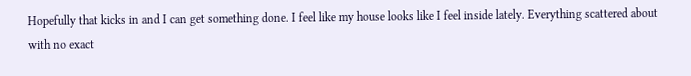Hopefully that kicks in and I can get something done. I feel like my house looks like I feel inside lately. Everything scattered about with no exact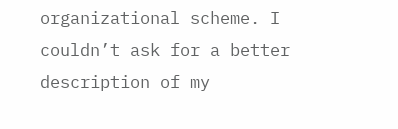organizational scheme. I couldn’t ask for a better description of my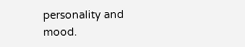personality and mood.